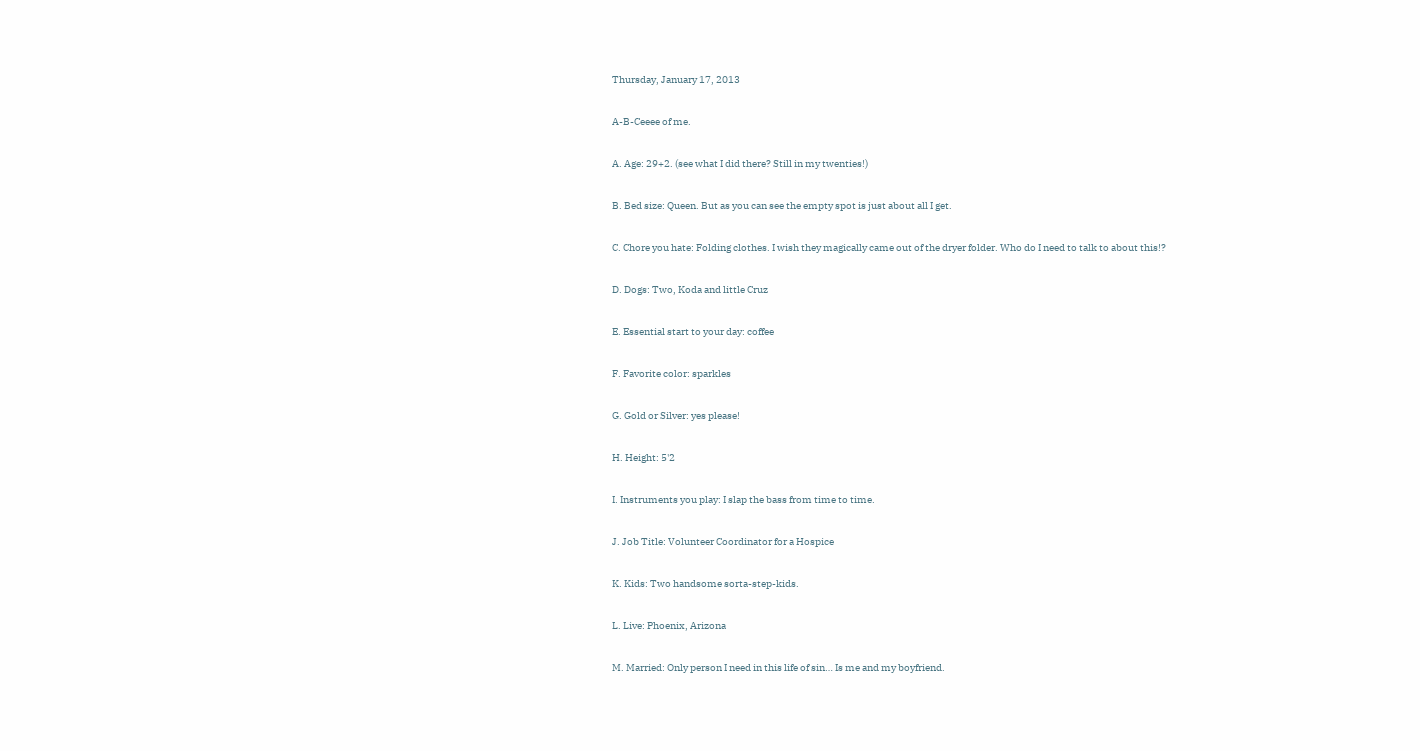Thursday, January 17, 2013

A-B-Ceeee of me.

A. Age: 29+2. (see what I did there? Still in my twenties!)

B. Bed size: Queen. But as you can see the empty spot is just about all I get.

C. Chore you hate: Folding clothes. I wish they magically came out of the dryer folder. Who do I need to talk to about this!?

D. Dogs: Two, Koda and little Cruz

E. Essential start to your day: coffee

F. Favorite color: sparkles

G. Gold or Silver: yes please!

H. Height: 5'2

I. Instruments you play: I slap the bass from time to time.

J. Job Title: Volunteer Coordinator for a Hospice

K. Kids: Two handsome sorta-step-kids.

L. Live: Phoenix, Arizona

M. Married: Only person I need in this life of sin… Is me and my boyfriend.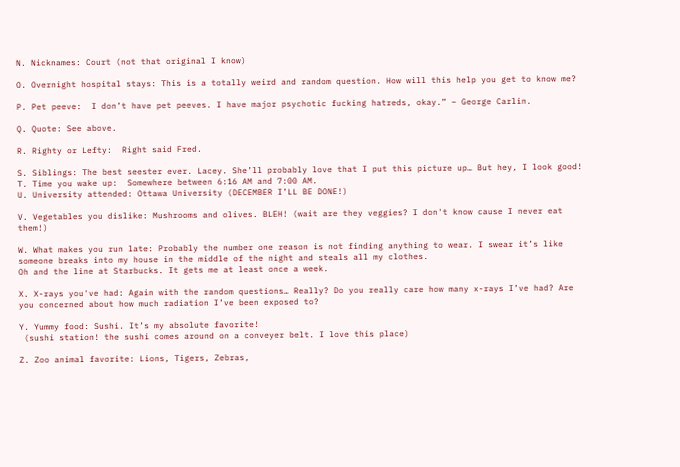N. Nicknames: Court (not that original I know)

O. Overnight hospital stays: This is a totally weird and random question. How will this help you get to know me?

P. Pet peeve:  I don’t have pet peeves. I have major psychotic fucking hatreds, okay.” – George Carlin.

Q. Quote: See above.

R. Righty or Lefty:  Right said Fred.

S. Siblings: The best seester ever. Lacey. She’ll probably love that I put this picture up… But hey, I look good!
T. Time you wake up:  Somewhere between 6:16 AM and 7:00 AM.
U. University attended: Ottawa University (DECEMBER I’LL BE DONE!)

V. Vegetables you dislike: Mushrooms and olives. BLEH! (wait are they veggies? I don't know cause I never eat them!)

W. What makes you run late: Probably the number one reason is not finding anything to wear. I swear it’s like someone breaks into my house in the middle of the night and steals all my clothes.
Oh and the line at Starbucks. It gets me at least once a week.

X. X-rays you've had: Again with the random questions… Really? Do you really care how many x-rays I’ve had? Are you concerned about how much radiation I’ve been exposed to?

Y. Yummy food: Sushi. It’s my absolute favorite!
 (sushi station! the sushi comes around on a conveyer belt. I love this place)

Z. Zoo animal favorite: Lions, Tigers, Zebras,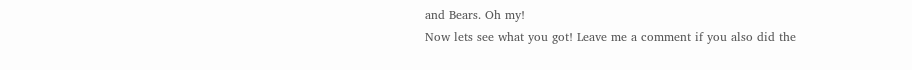and Bears. Oh my!
Now lets see what you got! Leave me a comment if you also did the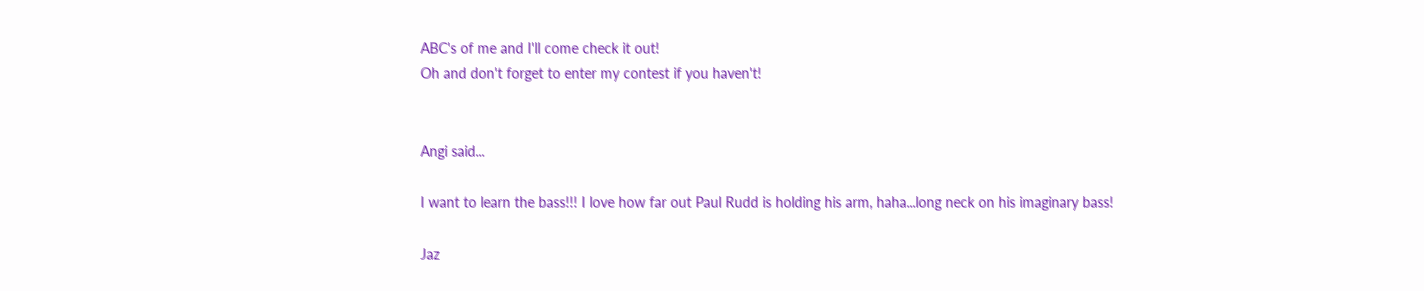ABC's of me and I'll come check it out!
Oh and don't forget to enter my contest if you haven't!


Angi said...

I want to learn the bass!!! I love how far out Paul Rudd is holding his arm, haha...long neck on his imaginary bass!

Jaz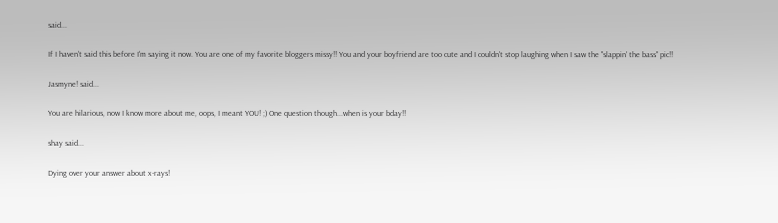said...

If I haven't said this before I'm saying it now. You are one of my favorite bloggers missy!! You and your boyfriend are too cute and I couldn't stop laughing when I saw the "slappin' the bass" pic!!

Jasmyne! said...

You are hilarious, now I know more about me, oops, I meant YOU! ;) One question though...when is your bday!!

shay said...

Dying over your answer about x-rays!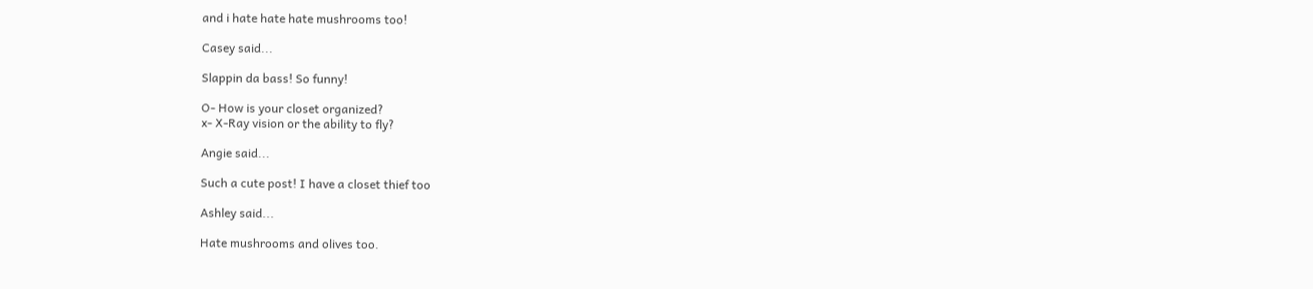and i hate hate hate mushrooms too!

Casey said...

Slappin da bass! So funny!

O- How is your closet organized?
x- X-Ray vision or the ability to fly?

Angie said...

Such a cute post! I have a closet thief too

Ashley said...

Hate mushrooms and olives too.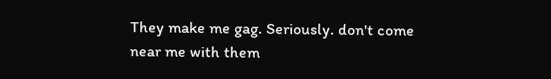They make me gag. Seriously. don't come near me with them